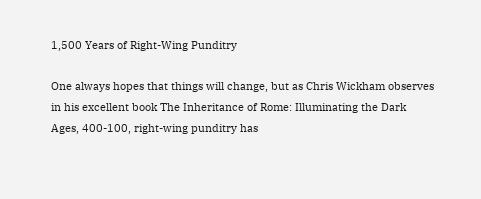1,500 Years of Right-Wing Punditry

One always hopes that things will change, but as Chris Wickham observes in his excellent book The Inheritance of Rome: Illuminating the Dark Ages, 400-100, right-wing punditry has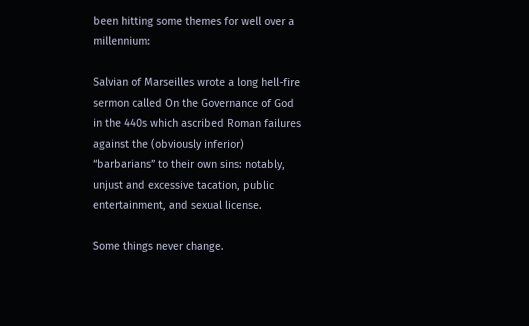been hitting some themes for well over a millennium:

Salvian of Marseilles wrote a long hell-fire sermon called On the Governance of God in the 440s which ascribed Roman failures against the (obviously inferior) “barbarians” to their own sins: notably, unjust and excessive tacation, public entertainment, and sexual license.

Some things never change.